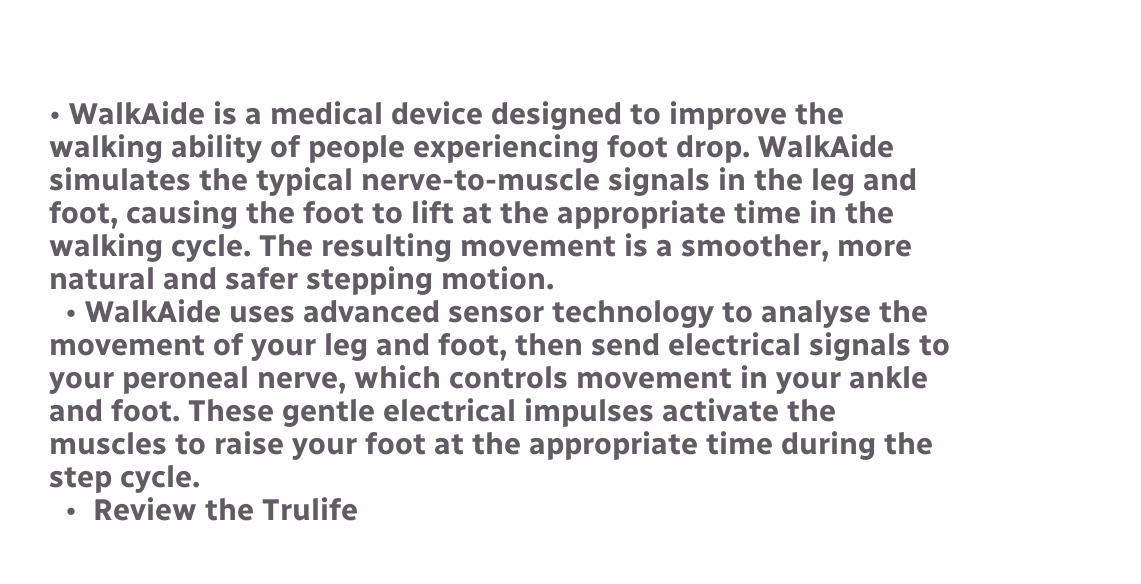• WalkAide is a medical device designed to improve the walking ability of people experiencing foot drop. WalkAide simulates the typical nerve-to-muscle signals in the leg and foot, causing the foot to lift at the appropriate time in the walking cycle. The resulting movement is a smoother, more natural and safer stepping motion.
  • WalkAide uses advanced sensor technology to analyse the movement of your leg and foot, then send electrical signals to your peroneal nerve, which controls movement in your ankle and foot. These gentle electrical impulses activate the muscles to raise your foot at the appropriate time during the step cycle.
  •  Review the Trulife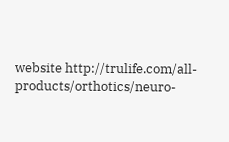website http://trulife.com/all-products/orthotics/neuro-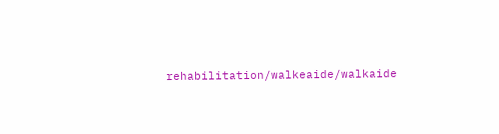rehabilitation/walkeaide/walkaide